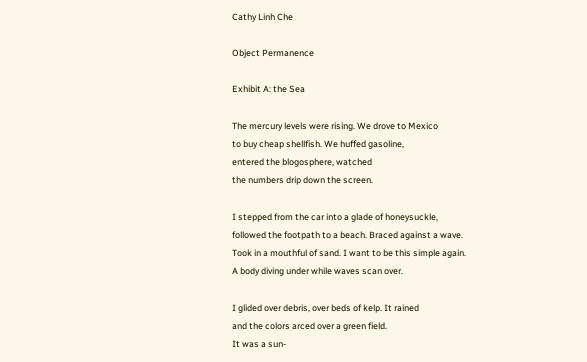Cathy Linh Che

Object Permanence

Exhibit A: the Sea

The mercury levels were rising. We drove to Mexico
to buy cheap shellfish. We huffed gasoline,
entered the blogosphere, watched
the numbers drip down the screen.

I stepped from the car into a glade of honeysuckle,
followed the footpath to a beach. Braced against a wave.
Took in a mouthful of sand. I want to be this simple again.
A body diving under while waves scan over.

I glided over debris, over beds of kelp. It rained
and the colors arced over a green field.
It was a sun-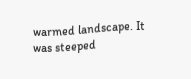warmed landscape. It was steeped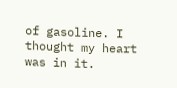of gasoline. I thought my heart was in it.